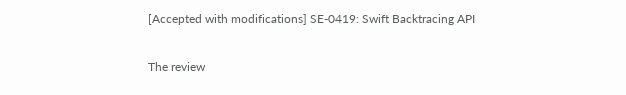[Accepted with modifications] SE-0419: Swift Backtracing API

The review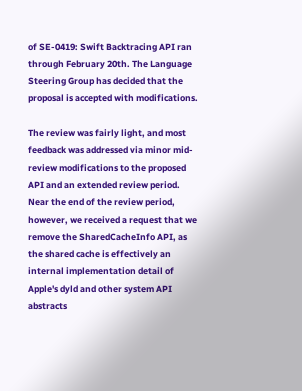of SE-0419: Swift Backtracing API ran through February 20th. The Language Steering Group has decided that the proposal is accepted with modifications.

The review was fairly light, and most feedback was addressed via minor mid-review modifications to the proposed API and an extended review period. Near the end of the review period, however, we received a request that we remove the SharedCacheInfo API, as the shared cache is effectively an internal implementation detail of Apple's dyld and other system API abstracts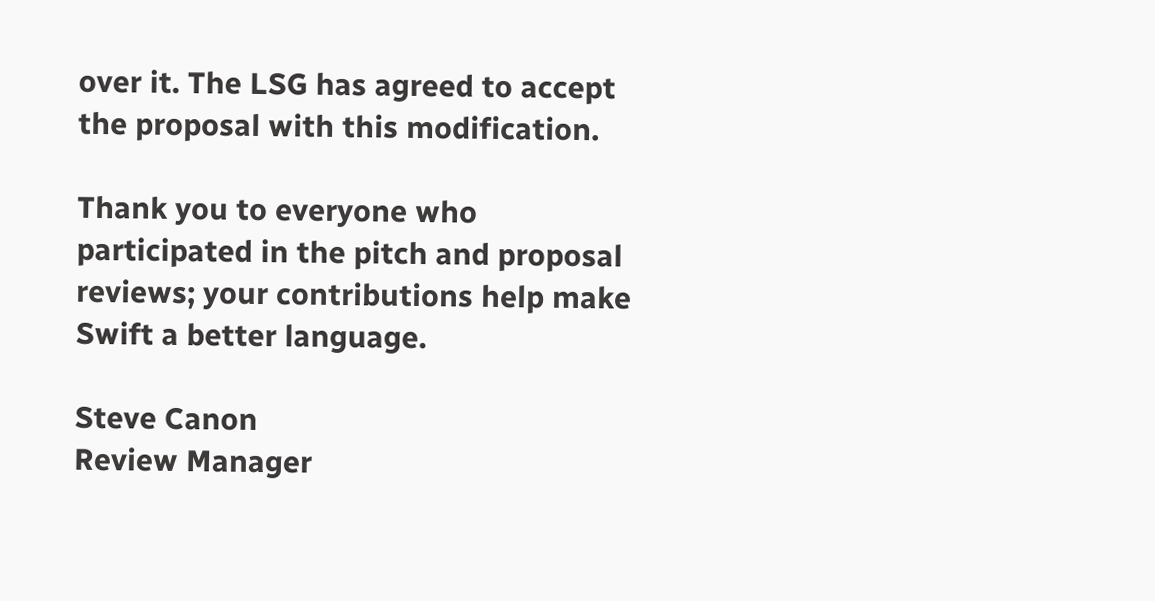over it. The LSG has agreed to accept the proposal with this modification.

Thank you to everyone who participated in the pitch and proposal reviews; your contributions help make Swift a better language.

Steve Canon
Review Manager